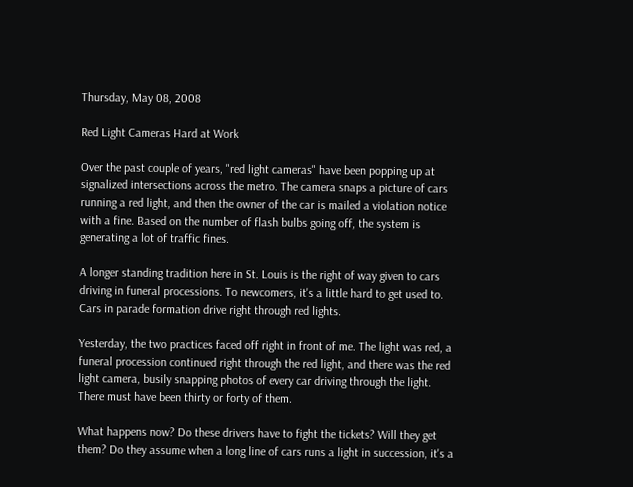Thursday, May 08, 2008

Red Light Cameras Hard at Work

Over the past couple of years, "red light cameras" have been popping up at signalized intersections across the metro. The camera snaps a picture of cars running a red light, and then the owner of the car is mailed a violation notice with a fine. Based on the number of flash bulbs going off, the system is generating a lot of traffic fines.

A longer standing tradition here in St. Louis is the right of way given to cars driving in funeral processions. To newcomers, it's a little hard to get used to. Cars in parade formation drive right through red lights.

Yesterday, the two practices faced off right in front of me. The light was red, a funeral procession continued right through the red light, and there was the red light camera, busily snapping photos of every car driving through the light. There must have been thirty or forty of them.

What happens now? Do these drivers have to fight the tickets? Will they get them? Do they assume when a long line of cars runs a light in succession, it's a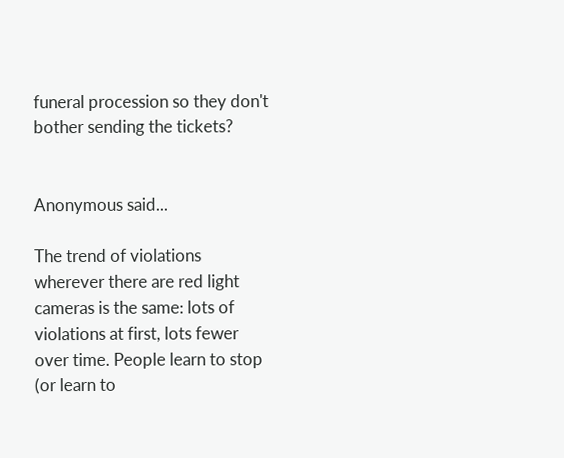funeral procession so they don't bother sending the tickets?


Anonymous said...

The trend of violations wherever there are red light cameras is the same: lots of violations at first, lots fewer over time. People learn to stop (or learn to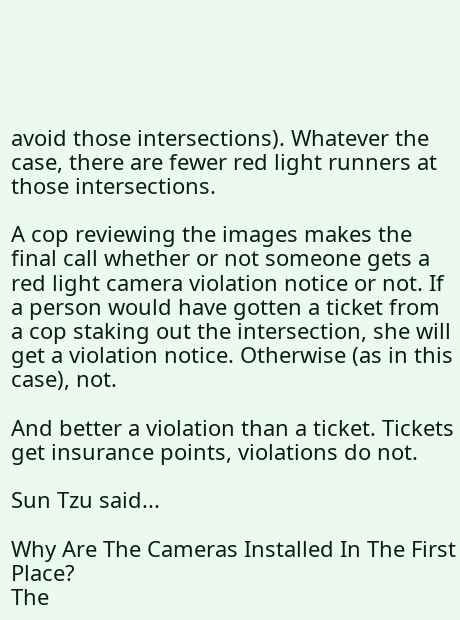avoid those intersections). Whatever the case, there are fewer red light runners at those intersections.

A cop reviewing the images makes the final call whether or not someone gets a red light camera violation notice or not. If a person would have gotten a ticket from a cop staking out the intersection, she will get a violation notice. Otherwise (as in this case), not.

And better a violation than a ticket. Tickets get insurance points, violations do not.

Sun Tzu said...

Why Are The Cameras Installed In The First Place?
The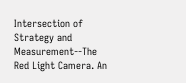Intersection of Strategy and Measurement--The Red Light Camera. An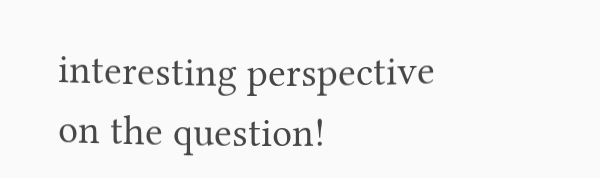interesting perspective on the question!